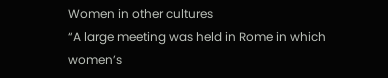Women in other cultures
“A large meeting was held in Rome in which women’s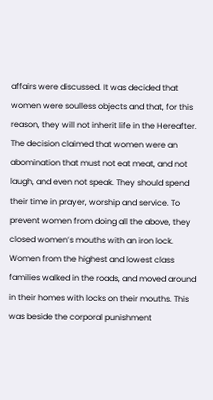affairs were discussed. It was decided that women were soulless objects and that, for this reason, they will not inherit life in the Hereafter. The decision claimed that women were an abomination that must not eat meat, and not laugh, and even not speak. They should spend their time in prayer, worship and service. To prevent women from doing all the above, they closed women’s mouths with an iron lock. Women from the highest and lowest class families walked in the roads, and moved around in their homes with locks on their mouths. This was beside the corporal punishment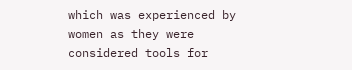which was experienced by women as they were considered tools for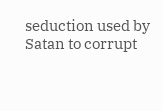seduction used by Satan to corrupt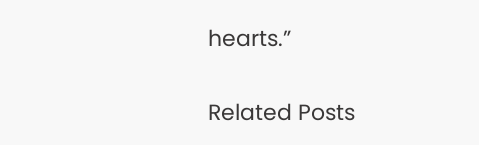hearts.”

Related Posts